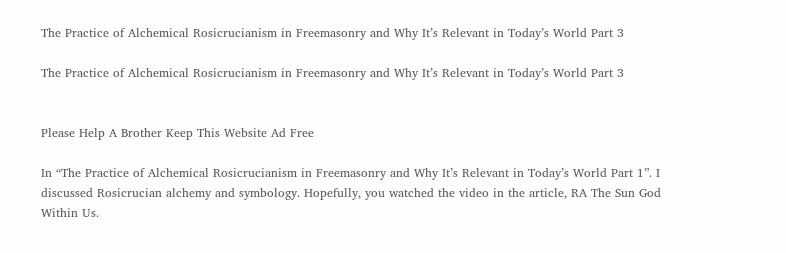The Practice of Alchemical Rosicrucianism in Freemasonry and Why It’s Relevant in Today’s World Part 3

The Practice of Alchemical Rosicrucianism in Freemasonry and Why It’s Relevant in Today’s World Part 3


Please Help A Brother Keep This Website Ad Free

In “The Practice of Alchemical Rosicrucianism in Freemasonry and Why It’s Relevant in Today’s World Part 1”. I discussed Rosicrucian alchemy and symbology. Hopefully, you watched the video in the article, RA The Sun God Within Us.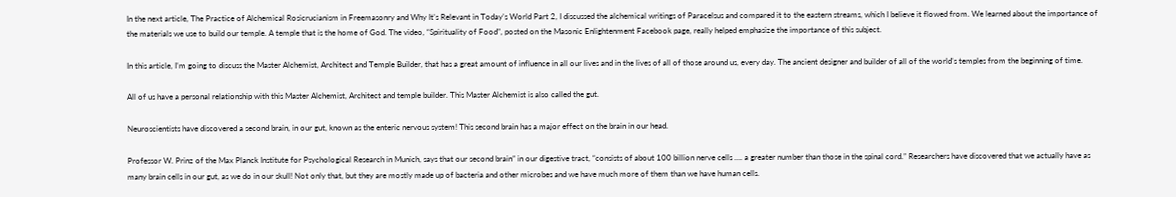In the next article, The Practice of Alchemical Rosicrucianism in Freemasonry and Why It’s Relevant in Today’s World Part 2, I discussed the alchemical writings of Paracelsus and compared it to the eastern streams, which I believe it flowed from. We learned about the importance of the materials we use to build our temple. A temple that is the home of God. The video, “Spirituality of Food”, posted on the Masonic Enlightenment Facebook page, really helped emphasize the importance of this subject.

In this article, I’m going to discuss the Master Alchemist, Architect and Temple Builder, that has a great amount of influence in all our lives and in the lives of all of those around us, every day. The ancient designer and builder of all of the world’s temples from the beginning of time.

All of us have a personal relationship with this Master Alchemist, Architect and temple builder. This Master Alchemist is also called the gut.

Neuroscientists have discovered a second brain, in our gut, known as the enteric nervous system! This second brain has a major effect on the brain in our head.

Professor W. Prinz of the Max Planck Institute for Psychological Research in Munich, says that our second brain” in our digestive tract, “consists of about 100 billion nerve cells …. a greater number than those in the spinal cord.” Researchers have discovered that we actually have as many brain cells in our gut, as we do in our skull! Not only that, but they are mostly made up of bacteria and other microbes and we have much more of them than we have human cells.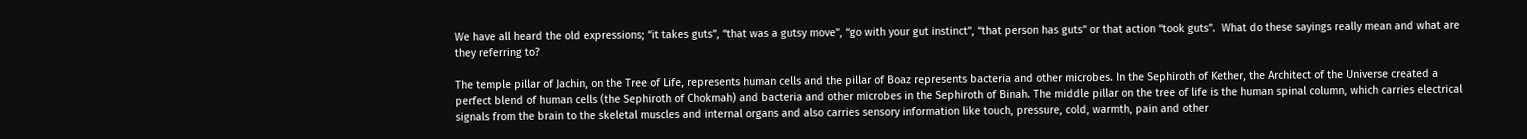We have all heard the old expressions; “it takes guts”, “that was a gutsy move”, “go with your gut instinct”, “that person has guts” or that action “took guts”.  What do these sayings really mean and what are they referring to?

The temple pillar of Jachin, on the Tree of Life, represents human cells and the pillar of Boaz represents bacteria and other microbes. In the Sephiroth of Kether, the Architect of the Universe created a perfect blend of human cells (the Sephiroth of Chokmah) and bacteria and other microbes in the Sephiroth of Binah. The middle pillar on the tree of life is the human spinal column, which carries electrical signals from the brain to the skeletal muscles and internal organs and also carries sensory information like touch, pressure, cold, warmth, pain and other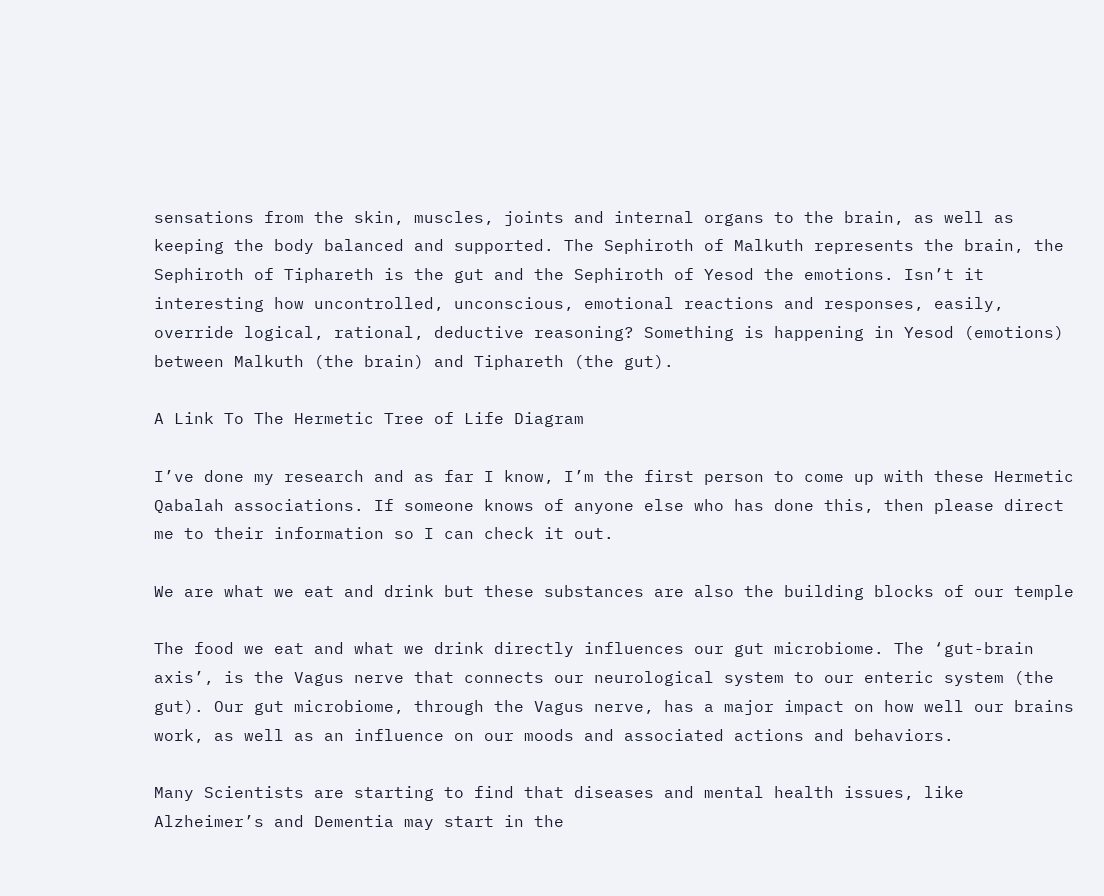sensations from the skin, muscles, joints and internal organs to the brain, as well as keeping the body balanced and supported. The Sephiroth of Malkuth represents the brain, the Sephiroth of Tiphareth is the gut and the Sephiroth of Yesod the emotions. Isn’t it interesting how uncontrolled, unconscious, emotional reactions and responses, easily, override logical, rational, deductive reasoning? Something is happening in Yesod (emotions) between Malkuth (the brain) and Tiphareth (the gut).

A Link To The Hermetic Tree of Life Diagram

I’ve done my research and as far I know, I’m the first person to come up with these Hermetic Qabalah associations. If someone knows of anyone else who has done this, then please direct me to their information so I can check it out.

We are what we eat and drink but these substances are also the building blocks of our temple

The food we eat and what we drink directly influences our gut microbiome. The ‘gut-brain axis’, is the Vagus nerve that connects our neurological system to our enteric system (the gut). Our gut microbiome, through the Vagus nerve, has a major impact on how well our brains work, as well as an influence on our moods and associated actions and behaviors.

Many Scientists are starting to find that diseases and mental health issues, like Alzheimer’s and Dementia may start in the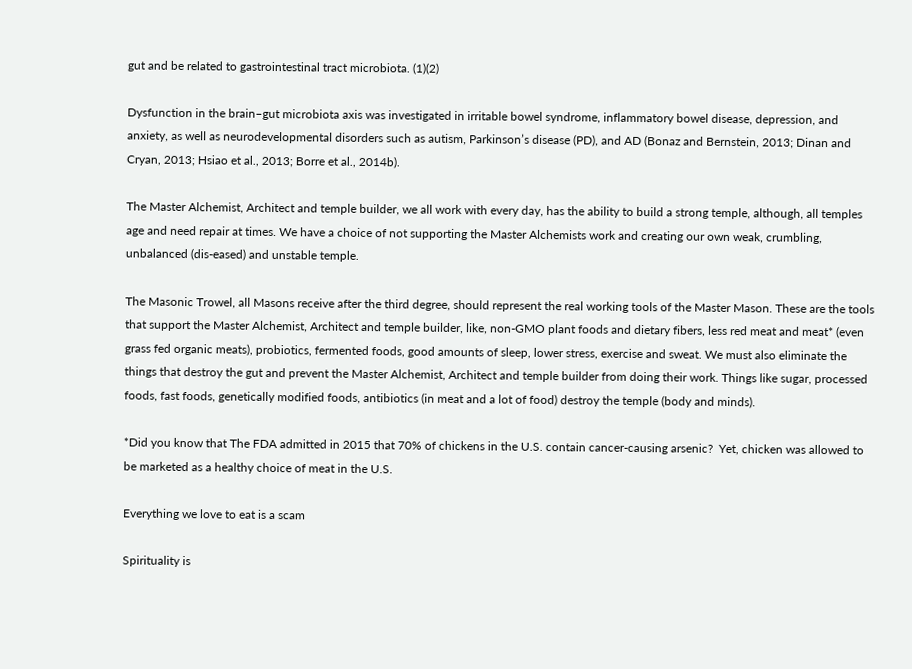gut and be related to gastrointestinal tract microbiota. (1)(2)

Dysfunction in the brain–gut microbiota axis was investigated in irritable bowel syndrome, inflammatory bowel disease, depression, and anxiety, as well as neurodevelopmental disorders such as autism, Parkinson’s disease (PD), and AD (Bonaz and Bernstein, 2013; Dinan and Cryan, 2013; Hsiao et al., 2013; Borre et al., 2014b).

The Master Alchemist, Architect and temple builder, we all work with every day, has the ability to build a strong temple, although, all temples age and need repair at times. We have a choice of not supporting the Master Alchemists work and creating our own weak, crumbling, unbalanced (dis-eased) and unstable temple.

The Masonic Trowel, all Masons receive after the third degree, should represent the real working tools of the Master Mason. These are the tools that support the Master Alchemist, Architect and temple builder, like, non-GMO plant foods and dietary fibers, less red meat and meat* (even grass fed organic meats), probiotics, fermented foods, good amounts of sleep, lower stress, exercise and sweat. We must also eliminate the things that destroy the gut and prevent the Master Alchemist, Architect and temple builder from doing their work. Things like sugar, processed foods, fast foods, genetically modified foods, antibiotics (in meat and a lot of food) destroy the temple (body and minds).

*Did you know that The FDA admitted in 2015 that 70% of chickens in the U.S. contain cancer-causing arsenic?  Yet, chicken was allowed to be marketed as a healthy choice of meat in the U.S.

Everything we love to eat is a scam

Spirituality is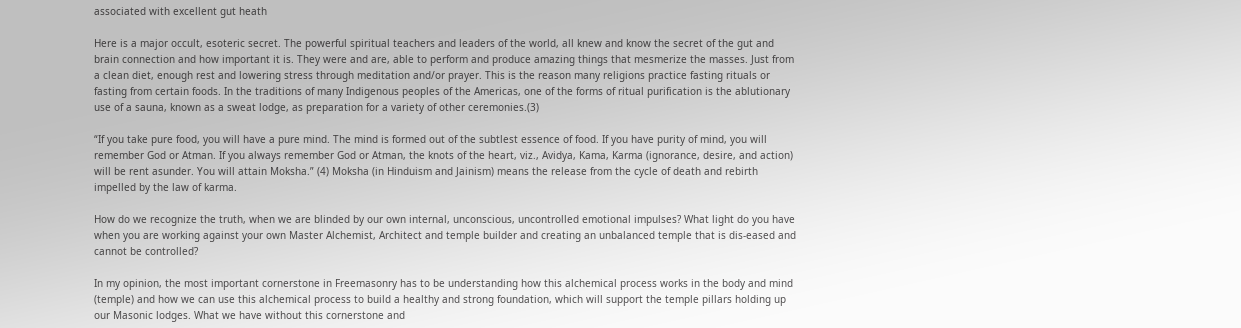associated with excellent gut heath

Here is a major occult, esoteric secret. The powerful spiritual teachers and leaders of the world, all knew and know the secret of the gut and brain connection and how important it is. They were and are, able to perform and produce amazing things that mesmerize the masses. Just from a clean diet, enough rest and lowering stress through meditation and/or prayer. This is the reason many religions practice fasting rituals or fasting from certain foods. In the traditions of many Indigenous peoples of the Americas, one of the forms of ritual purification is the ablutionary use of a sauna, known as a sweat lodge, as preparation for a variety of other ceremonies.(3)

“If you take pure food, you will have a pure mind. The mind is formed out of the subtlest essence of food. If you have purity of mind, you will remember God or Atman. If you always remember God or Atman, the knots of the heart, viz., Avidya, Kama, Karma (ignorance, desire, and action) will be rent asunder. You will attain Moksha.” (4) Moksha (in Hinduism and Jainism) means the release from the cycle of death and rebirth impelled by the law of karma.

How do we recognize the truth, when we are blinded by our own internal, unconscious, uncontrolled emotional impulses? What light do you have when you are working against your own Master Alchemist, Architect and temple builder and creating an unbalanced temple that is dis-eased and cannot be controlled?

In my opinion, the most important cornerstone in Freemasonry has to be understanding how this alchemical process works in the body and mind (temple) and how we can use this alchemical process to build a healthy and strong foundation, which will support the temple pillars holding up our Masonic lodges. What we have without this cornerstone and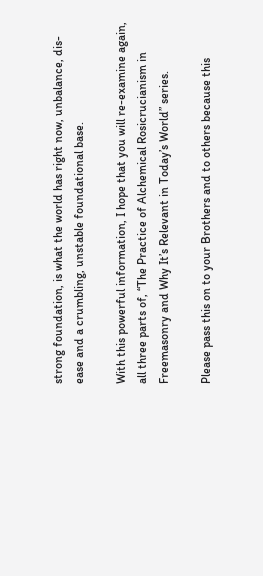strong foundation, is what the world has right now, unbalance, dis-ease and a crumbling, unstable foundational base.

With this powerful information, I hope that you will re-examine again, all three parts of, “The Practice of Alchemical Rosicrucianism in Freemasonry and Why It’s Relevant in Today’s World” series.

Please pass this on to your Brothers and to others because this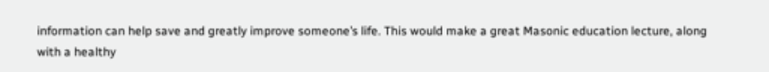information can help save and greatly improve someone’s life. This would make a great Masonic education lecture, along with a healthy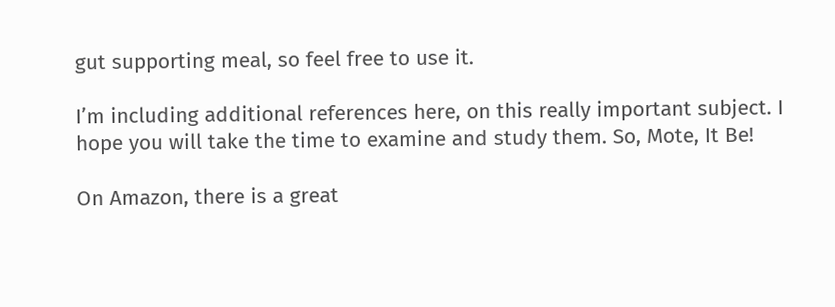gut supporting meal, so feel free to use it.

I’m including additional references here, on this really important subject. I hope you will take the time to examine and study them. So, Mote, It Be!

On Amazon, there is a great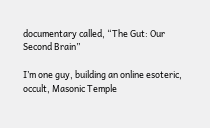documentary called, “The Gut: Our Second Brain”

I’m one guy, building an online esoteric, occult, Masonic Temple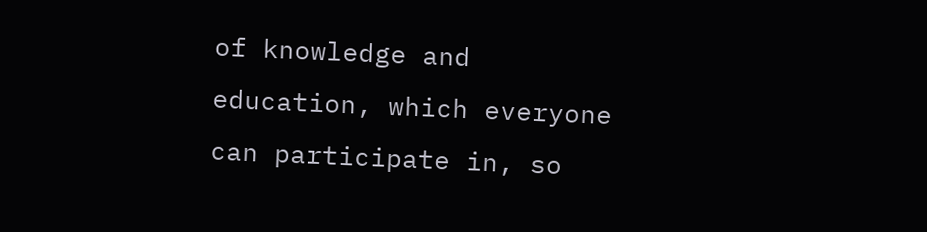of knowledge and education, which everyone can participate in, so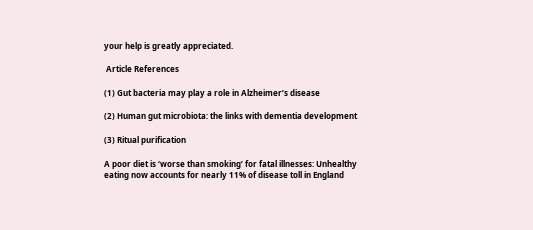your help is greatly appreciated.

 Article References

(1) Gut bacteria may play a role in Alzheimer’s disease

(2) Human gut microbiota: the links with dementia development

(3) Ritual purification

A poor diet is ‘worse than smoking’ for fatal illnesses: Unhealthy eating now accounts for nearly 11% of disease toll in England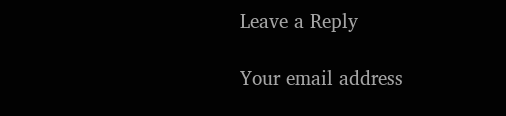Leave a Reply

Your email address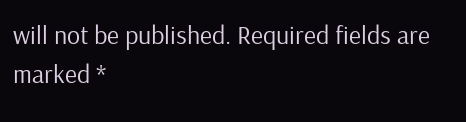will not be published. Required fields are marked *